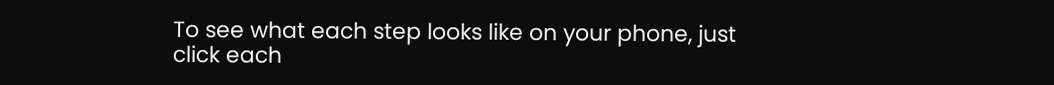To see what each step looks like on your phone, just click each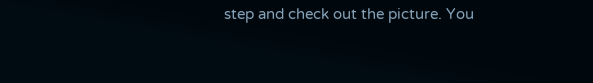step and check out the picture. You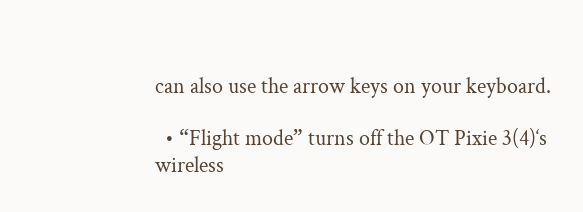can also use the arrow keys on your keyboard.

  • “Flight mode” turns off the OT Pixie 3(4)‘s wireless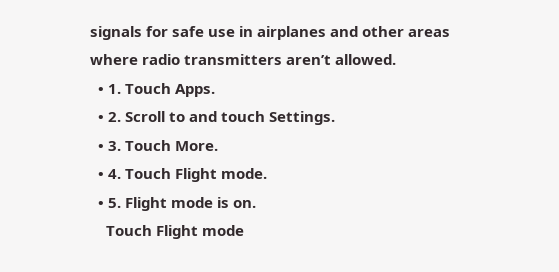signals for safe use in airplanes and other areas where radio transmitters arenʼt allowed.
  • 1. Touch Apps.
  • 2. Scroll to and touch Settings.
  • 3. Touch More.
  • 4. Touch Flight mode.
  • 5. Flight mode is on.
    Touch Flight mode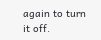again to turn it off.